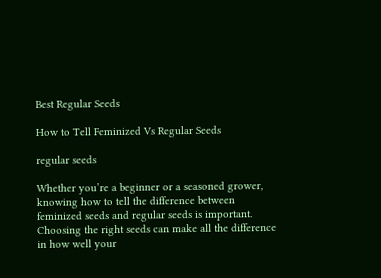Best Regular Seeds

How to Tell Feminized Vs Regular Seeds

regular seeds

Whether you’re a beginner or a seasoned grower, knowing how to tell the difference between feminized seeds and regular seeds is important. Choosing the right seeds can make all the difference in how well your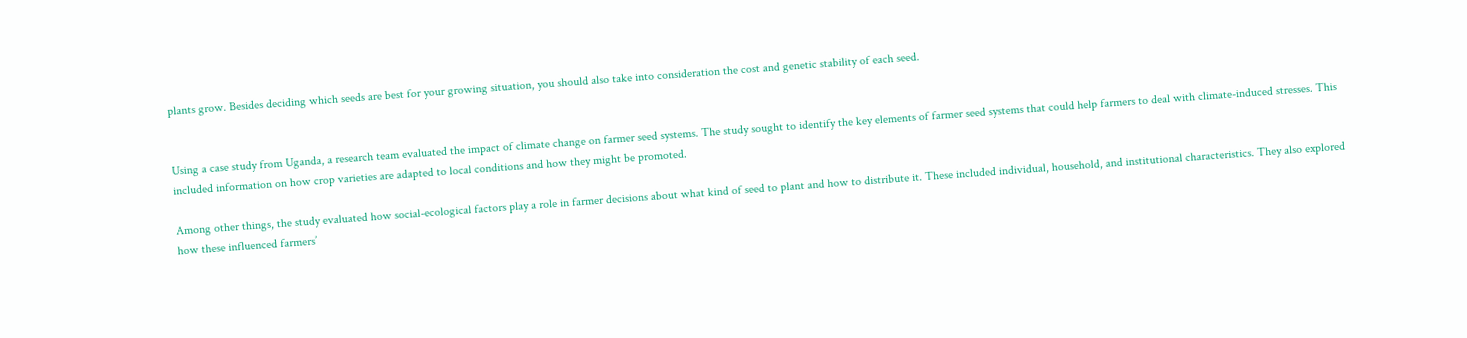plants grow. Besides deciding which seeds are best for your growing situation, you should also take into consideration the cost and genetic stability of each seed.


Using a case study from Uganda, a research team evaluated the impact of climate change on farmer seed systems. The study sought to identify the key elements of farmer seed systems that could help farmers to deal with climate-induced stresses. This included information on how crop varieties are adapted to local conditions and how they might be promoted.

Among other things, the study evaluated how social-ecological factors play a role in farmer decisions about what kind of seed to plant and how to distribute it. These included individual, household, and institutional characteristics. They also explored how these influenced farmers’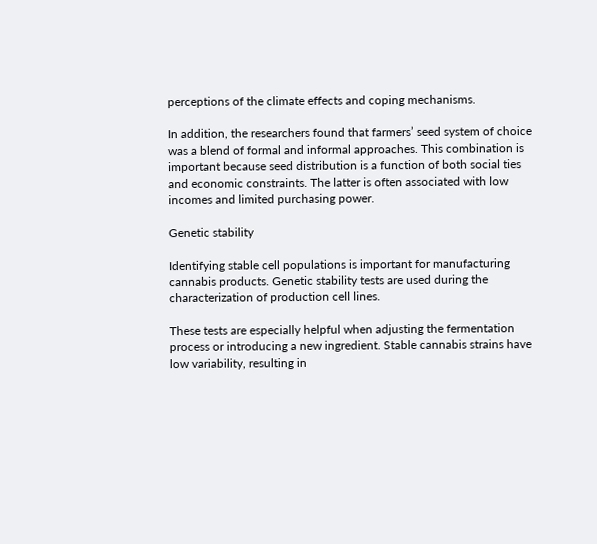perceptions of the climate effects and coping mechanisms.

In addition, the researchers found that farmers’ seed system of choice was a blend of formal and informal approaches. This combination is important because seed distribution is a function of both social ties and economic constraints. The latter is often associated with low incomes and limited purchasing power.

Genetic stability

Identifying stable cell populations is important for manufacturing cannabis products. Genetic stability tests are used during the characterization of production cell lines.

These tests are especially helpful when adjusting the fermentation process or introducing a new ingredient. Stable cannabis strains have low variability, resulting in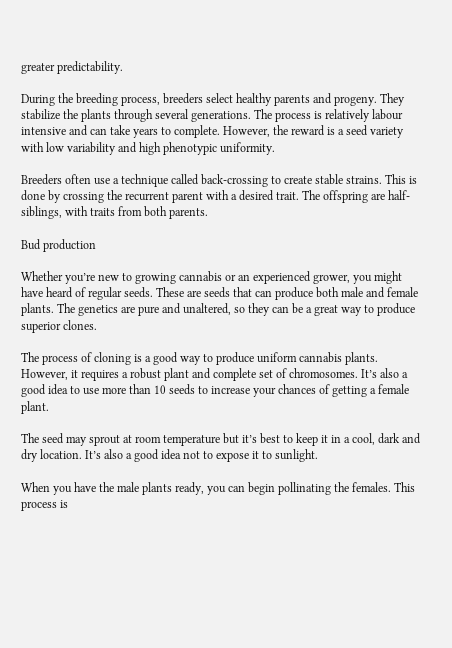greater predictability.

During the breeding process, breeders select healthy parents and progeny. They stabilize the plants through several generations. The process is relatively labour intensive and can take years to complete. However, the reward is a seed variety with low variability and high phenotypic uniformity.

Breeders often use a technique called back-crossing to create stable strains. This is done by crossing the recurrent parent with a desired trait. The offspring are half-siblings, with traits from both parents.

Bud production

Whether you’re new to growing cannabis or an experienced grower, you might have heard of regular seeds. These are seeds that can produce both male and female plants. The genetics are pure and unaltered, so they can be a great way to produce superior clones.

The process of cloning is a good way to produce uniform cannabis plants. However, it requires a robust plant and complete set of chromosomes. It’s also a good idea to use more than 10 seeds to increase your chances of getting a female plant.

The seed may sprout at room temperature but it’s best to keep it in a cool, dark and dry location. It’s also a good idea not to expose it to sunlight.

When you have the male plants ready, you can begin pollinating the females. This process is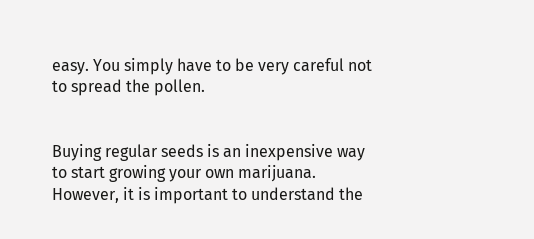easy. You simply have to be very careful not to spread the pollen.


Buying regular seeds is an inexpensive way to start growing your own marijuana. However, it is important to understand the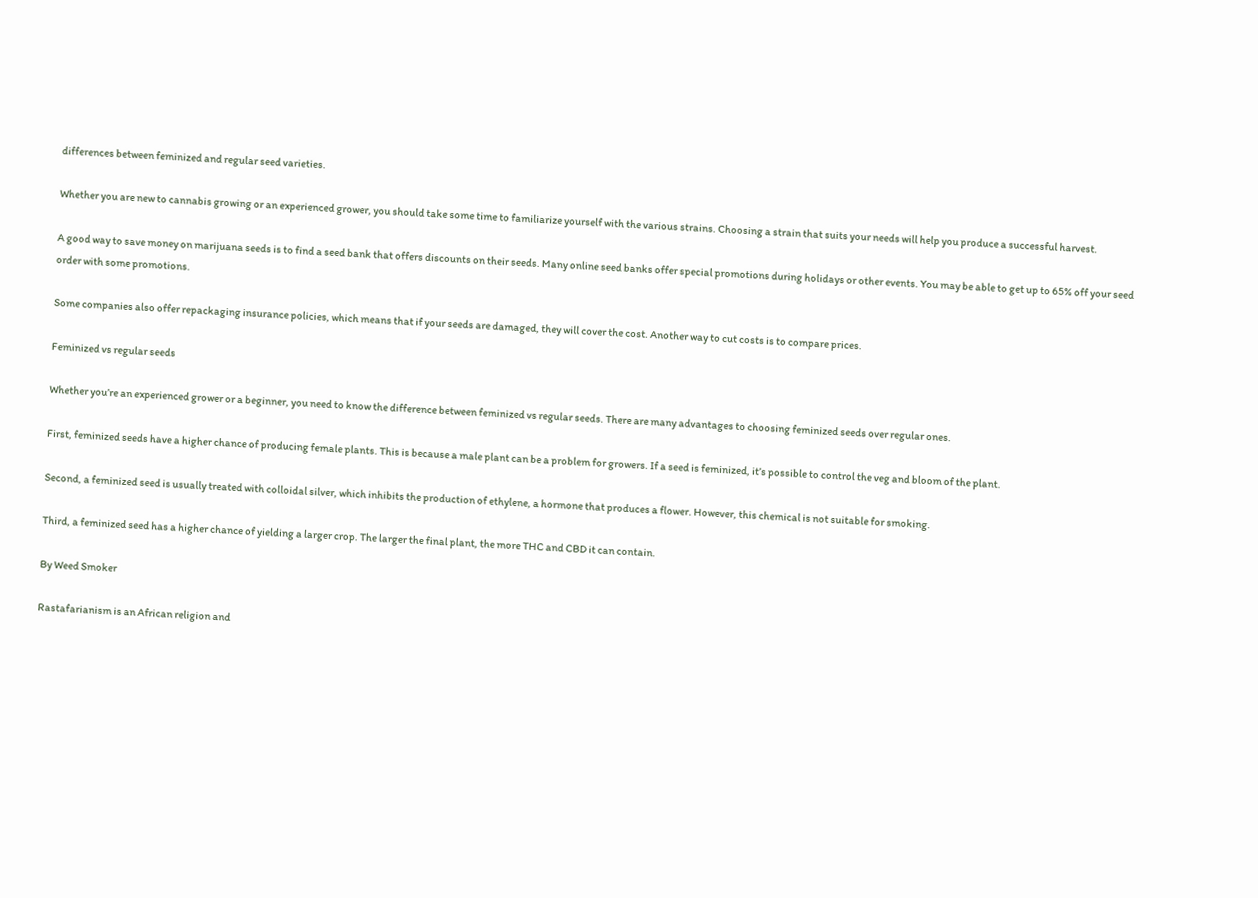differences between feminized and regular seed varieties.

Whether you are new to cannabis growing or an experienced grower, you should take some time to familiarize yourself with the various strains. Choosing a strain that suits your needs will help you produce a successful harvest.

A good way to save money on marijuana seeds is to find a seed bank that offers discounts on their seeds. Many online seed banks offer special promotions during holidays or other events. You may be able to get up to 65% off your seed order with some promotions.

Some companies also offer repackaging insurance policies, which means that if your seeds are damaged, they will cover the cost. Another way to cut costs is to compare prices.

Feminized vs regular seeds

Whether you’re an experienced grower or a beginner, you need to know the difference between feminized vs regular seeds. There are many advantages to choosing feminized seeds over regular ones.

First, feminized seeds have a higher chance of producing female plants. This is because a male plant can be a problem for growers. If a seed is feminized, it’s possible to control the veg and bloom of the plant.

Second, a feminized seed is usually treated with colloidal silver, which inhibits the production of ethylene, a hormone that produces a flower. However, this chemical is not suitable for smoking.

Third, a feminized seed has a higher chance of yielding a larger crop. The larger the final plant, the more THC and CBD it can contain.

By Weed Smoker

Rastafarianism is an African religion and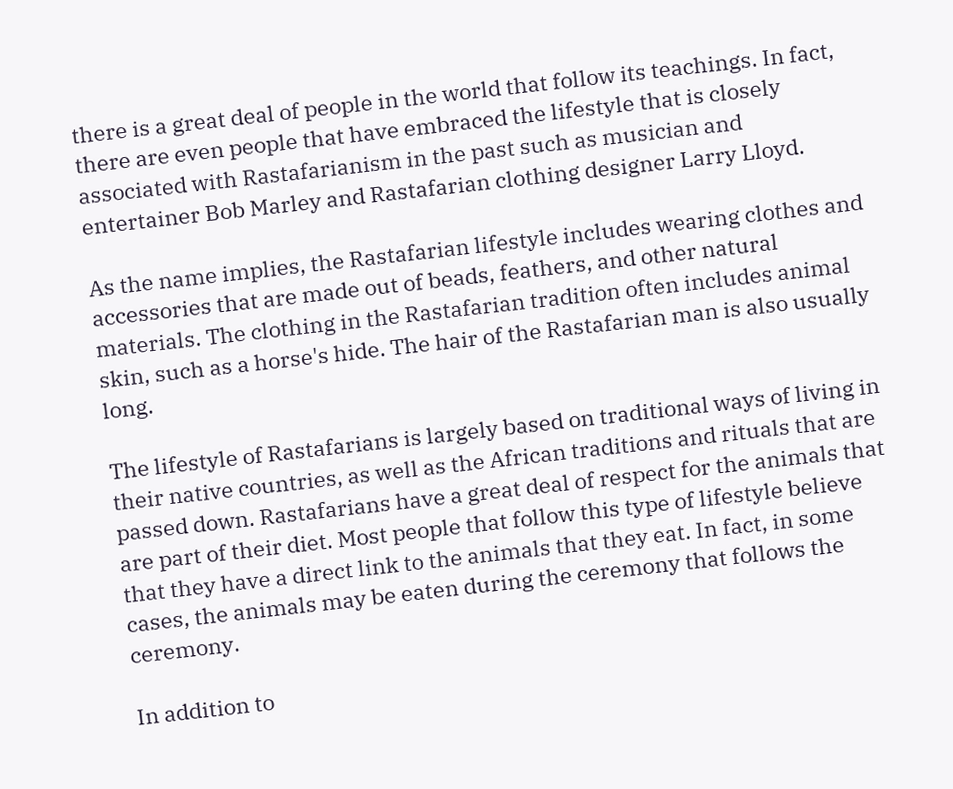there is a great deal of people in the world that follow its teachings. In fact, there are even people that have embraced the lifestyle that is closely associated with Rastafarianism in the past such as musician and entertainer Bob Marley and Rastafarian clothing designer Larry Lloyd.

As the name implies, the Rastafarian lifestyle includes wearing clothes and accessories that are made out of beads, feathers, and other natural materials. The clothing in the Rastafarian tradition often includes animal skin, such as a horse's hide. The hair of the Rastafarian man is also usually long.

The lifestyle of Rastafarians is largely based on traditional ways of living in their native countries, as well as the African traditions and rituals that are passed down. Rastafarians have a great deal of respect for the animals that are part of their diet. Most people that follow this type of lifestyle believe that they have a direct link to the animals that they eat. In fact, in some cases, the animals may be eaten during the ceremony that follows the ceremony.

In addition to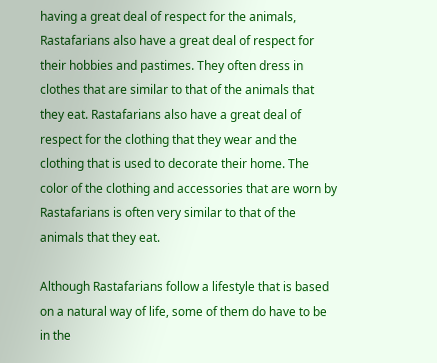having a great deal of respect for the animals, Rastafarians also have a great deal of respect for their hobbies and pastimes. They often dress in clothes that are similar to that of the animals that they eat. Rastafarians also have a great deal of respect for the clothing that they wear and the clothing that is used to decorate their home. The color of the clothing and accessories that are worn by Rastafarians is often very similar to that of the animals that they eat.

Although Rastafarians follow a lifestyle that is based on a natural way of life, some of them do have to be in the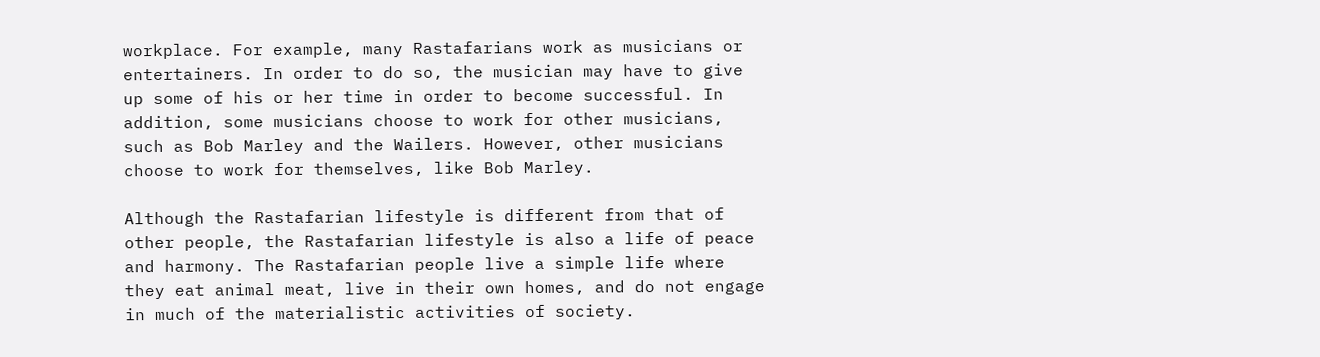workplace. For example, many Rastafarians work as musicians or entertainers. In order to do so, the musician may have to give up some of his or her time in order to become successful. In addition, some musicians choose to work for other musicians, such as Bob Marley and the Wailers. However, other musicians choose to work for themselves, like Bob Marley.

Although the Rastafarian lifestyle is different from that of other people, the Rastafarian lifestyle is also a life of peace and harmony. The Rastafarian people live a simple life where they eat animal meat, live in their own homes, and do not engage in much of the materialistic activities of society.